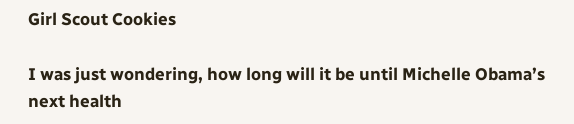Girl Scout Cookies

I was just wondering, how long will it be until Michelle Obama’s next health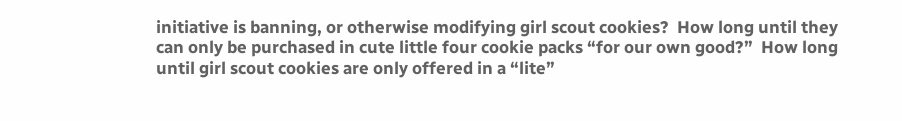initiative is banning, or otherwise modifying girl scout cookies?  How long until they can only be purchased in cute little four cookie packs “for our own good?”  How long until girl scout cookies are only offered in a “lite”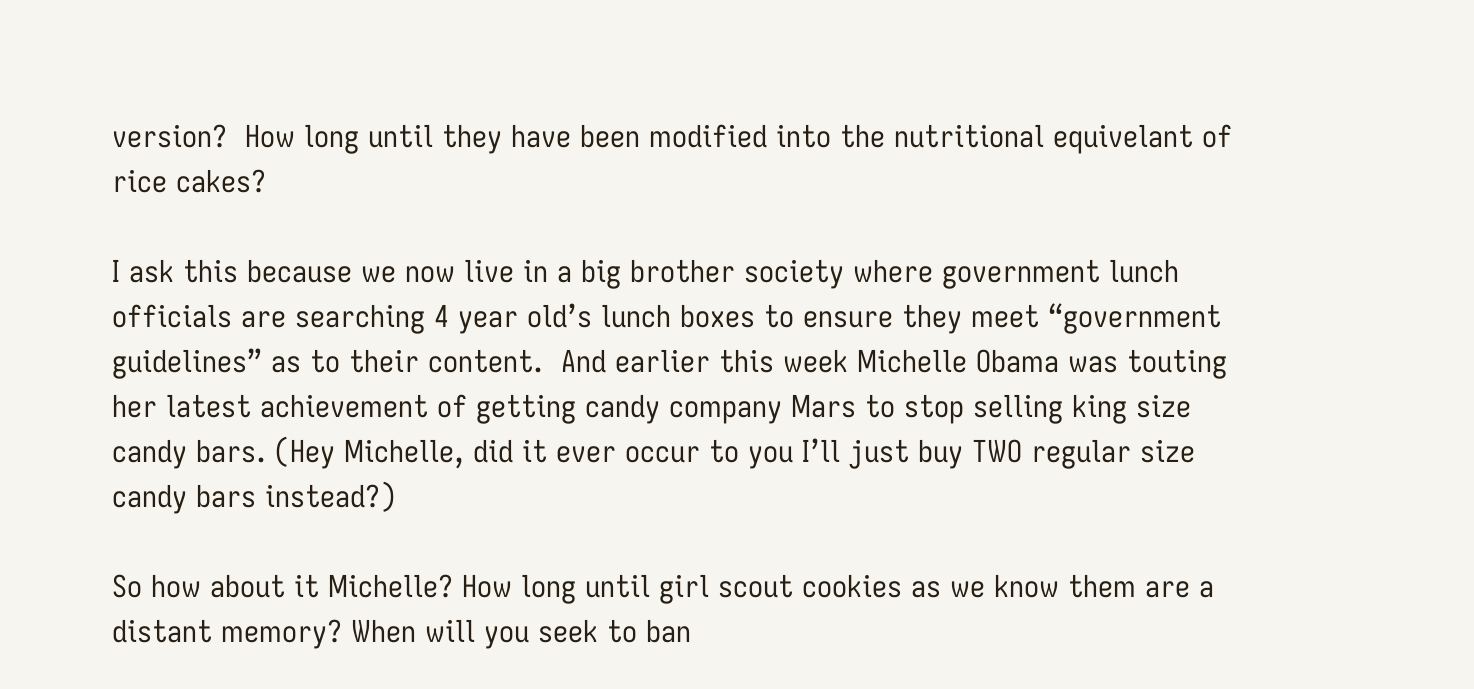version?  How long until they have been modified into the nutritional equivelant of rice cakes?

I ask this because we now live in a big brother society where government lunch officials are searching 4 year old’s lunch boxes to ensure they meet “government guidelines” as to their content.  And earlier this week Michelle Obama was touting her latest achievement of getting candy company Mars to stop selling king size candy bars. (Hey Michelle, did it ever occur to you I’ll just buy TWO regular size candy bars instead?)

So how about it Michelle? How long until girl scout cookies as we know them are a distant memory? When will you seek to ban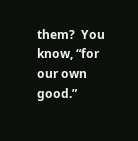them?  You know, “for our own good.”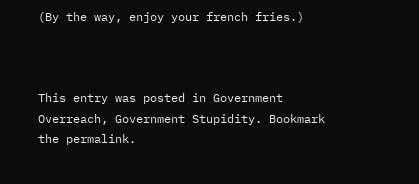(By the way, enjoy your french fries.)



This entry was posted in Government Overreach, Government Stupidity. Bookmark the permalink.